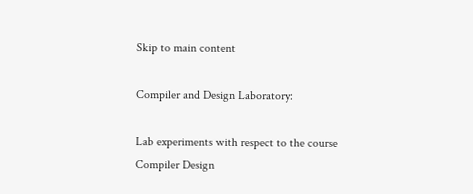Skip to main content

Compiler and Design Laboratory:

Lab experiments with respect to the course Compiler Design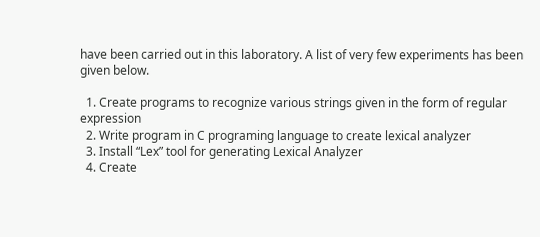have been carried out in this laboratory. A list of very few experiments has been given below.

  1. Create programs to recognize various strings given in the form of regular expression
  2. Write program in C programing language to create lexical analyzer
  3. Install “Lex” tool for generating Lexical Analyzer
  4. Create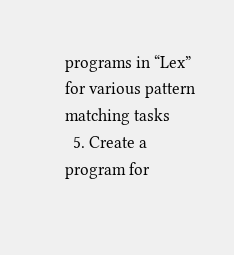programs in “Lex” for various pattern matching tasks
  5. Create a program for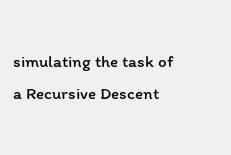simulating the task of a Recursive Descent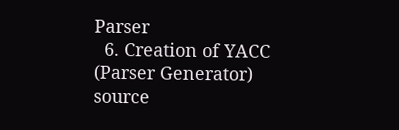Parser
  6. Creation of YACC (Parser Generator) source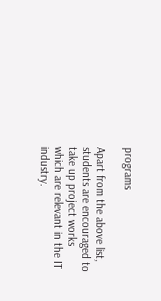programs

Apart from the above list, students are encouraged to take up project works which are relevant in the IT industry.